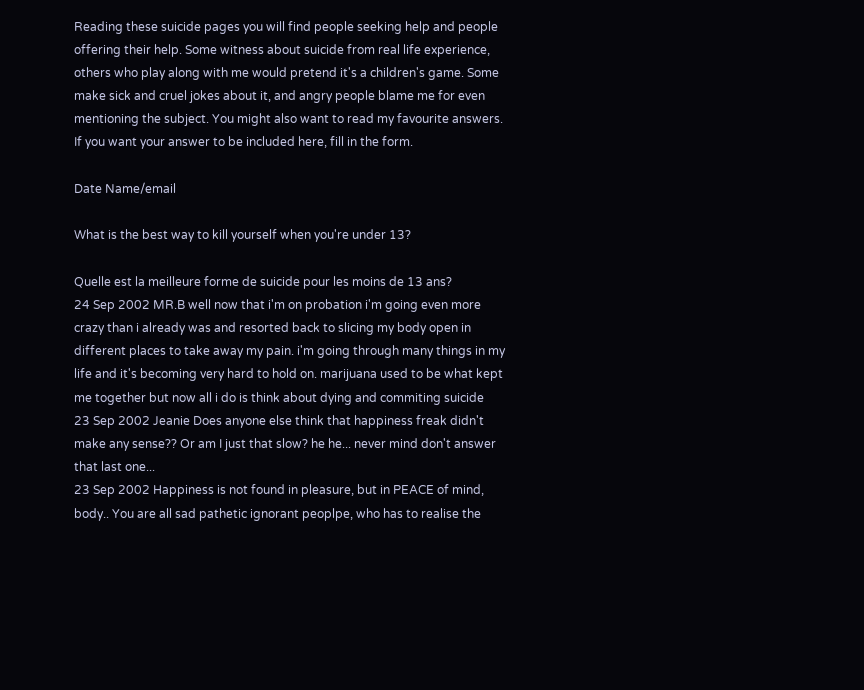Reading these suicide pages you will find people seeking help and people offering their help. Some witness about suicide from real life experience, others who play along with me would pretend it's a children's game. Some make sick and cruel jokes about it, and angry people blame me for even mentioning the subject. You might also want to read my favourite answers. If you want your answer to be included here, fill in the form.

Date Name/email

What is the best way to kill yourself when you're under 13?

Quelle est la meilleure forme de suicide pour les moins de 13 ans?
24 Sep 2002 MR.B well now that i'm on probation i'm going even more crazy than i already was and resorted back to slicing my body open in different places to take away my pain. i'm going through many things in my life and it's becoming very hard to hold on. marijuana used to be what kept me together but now all i do is think about dying and commiting suicide
23 Sep 2002 Jeanie Does anyone else think that happiness freak didn't make any sense?? Or am I just that slow? he he... never mind don't answer that last one...
23 Sep 2002 Happiness is not found in pleasure, but in PEACE of mind, body.. You are all sad pathetic ignorant peoplpe, who has to realise the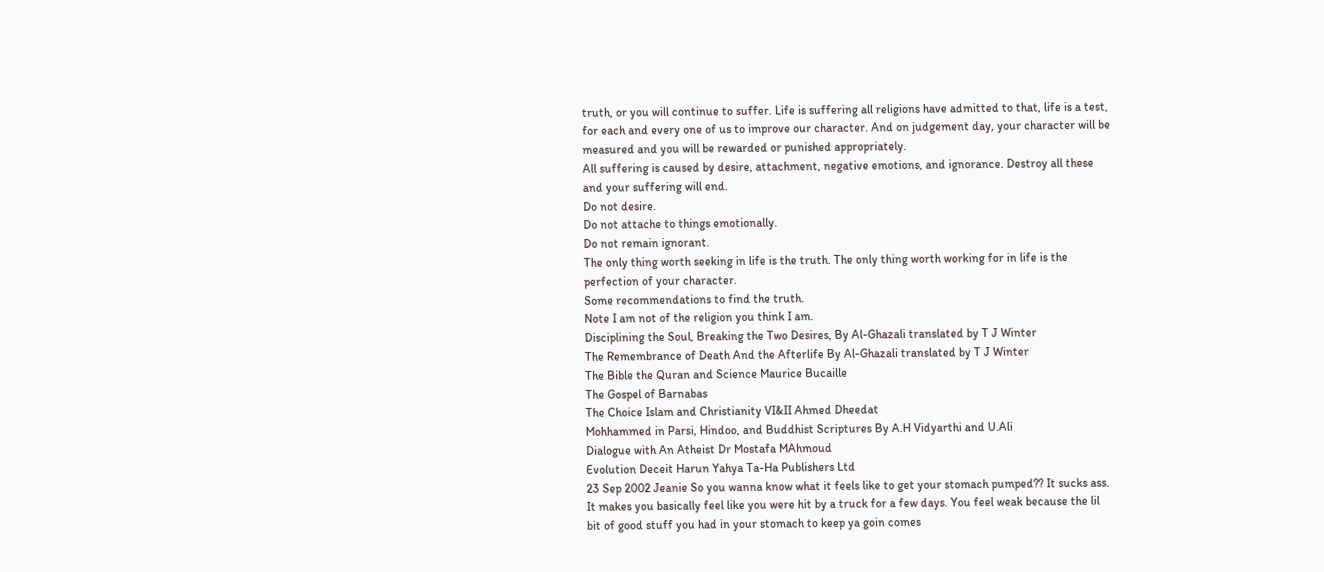truth, or you will continue to suffer. Life is suffering all religions have admitted to that, life is a test, for each and every one of us to improve our character. And on judgement day, your character will be measured and you will be rewarded or punished appropriately.
All suffering is caused by desire, attachment, negative emotions, and ignorance. Destroy all these and your suffering will end.
Do not desire.
Do not attache to things emotionally.
Do not remain ignorant.
The only thing worth seeking in life is the truth. The only thing worth working for in life is the perfection of your character.
Some recommendations to find the truth.
Note I am not of the religion you think I am.
Disciplining the Soul, Breaking the Two Desires, By Al-Ghazali translated by T J Winter
The Remembrance of Death And the Afterlife By Al-Ghazali translated by T J Winter
The Bible the Quran and Science Maurice Bucaille
The Gospel of Barnabas
The Choice Islam and Christianity VI&II Ahmed Dheedat
Mohhammed in Parsi, Hindoo, and Buddhist Scriptures By A.H Vidyarthi and U.Ali
Dialogue with An Atheist Dr Mostafa MAhmoud
Evolution Deceit Harun Yahya Ta-Ha Publishers Ltd
23 Sep 2002 Jeanie So you wanna know what it feels like to get your stomach pumped?? It sucks ass. It makes you basically feel like you were hit by a truck for a few days. You feel weak because the lil bit of good stuff you had in your stomach to keep ya goin comes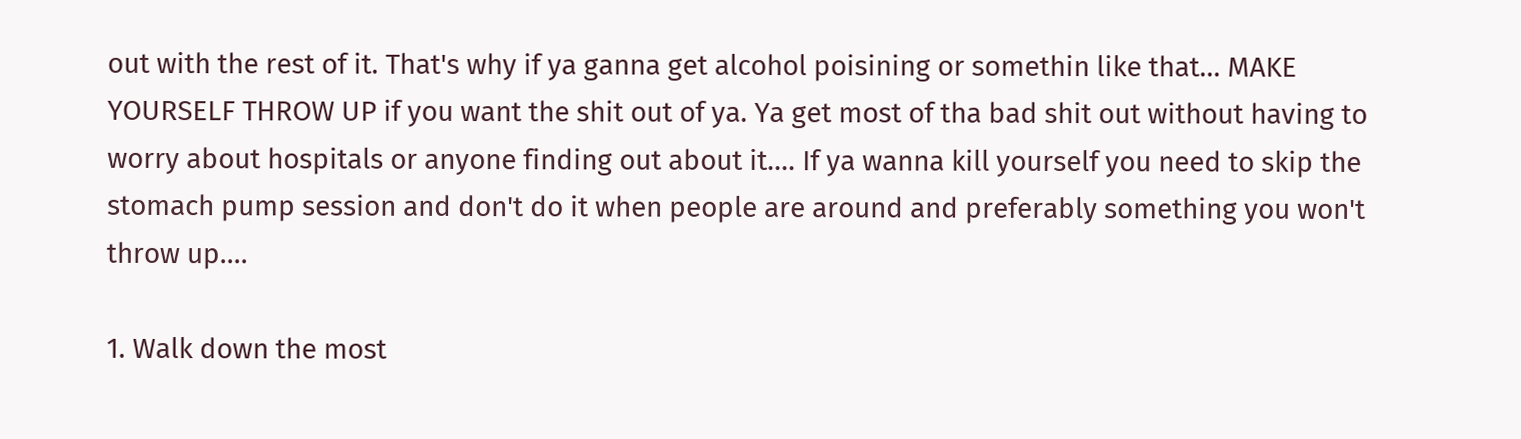out with the rest of it. That's why if ya ganna get alcohol poisining or somethin like that... MAKE YOURSELF THROW UP if you want the shit out of ya. Ya get most of tha bad shit out without having to worry about hospitals or anyone finding out about it.... If ya wanna kill yourself you need to skip the stomach pump session and don't do it when people are around and preferably something you won't throw up....

1. Walk down the most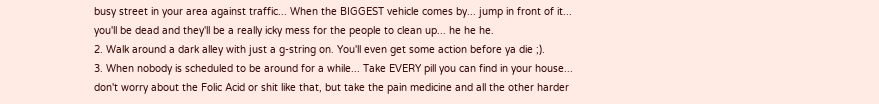busy street in your area against traffic... When the BIGGEST vehicle comes by... jump in front of it... you'll be dead and they'll be a really icky mess for the people to clean up... he he he.
2. Walk around a dark alley with just a g-string on. You'll even get some action before ya die ;).
3. When nobody is scheduled to be around for a while... Take EVERY pill you can find in your house... don't worry about the Folic Acid or shit like that, but take the pain medicine and all the other harder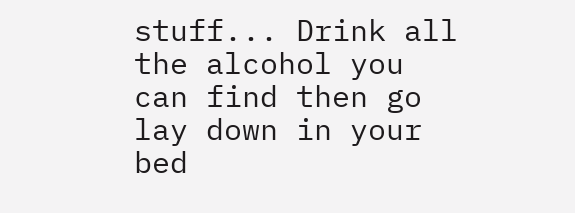stuff... Drink all the alcohol you can find then go lay down in your bed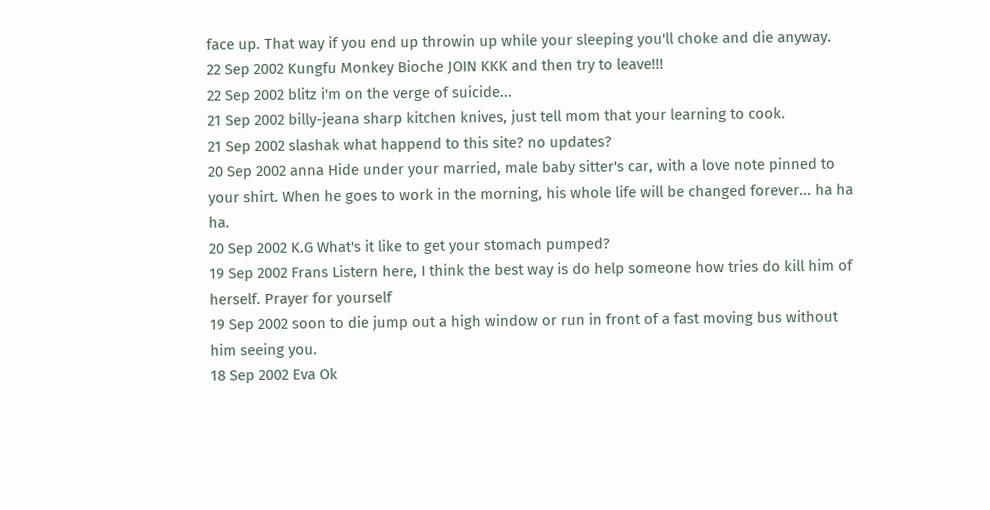face up. That way if you end up throwin up while your sleeping you'll choke and die anyway.
22 Sep 2002 Kungfu Monkey Bioche JOIN KKK and then try to leave!!!
22 Sep 2002 blitz i'm on the verge of suicide...
21 Sep 2002 billy-jeana sharp kitchen knives, just tell mom that your learning to cook.
21 Sep 2002 slashak what happend to this site? no updates?
20 Sep 2002 anna Hide under your married, male baby sitter's car, with a love note pinned to your shirt. When he goes to work in the morning, his whole life will be changed forever... ha ha ha.
20 Sep 2002 K.G What's it like to get your stomach pumped?
19 Sep 2002 Frans Listern here, I think the best way is do help someone how tries do kill him of herself. Prayer for yourself
19 Sep 2002 soon to die jump out a high window or run in front of a fast moving bus without him seeing you.
18 Sep 2002 Eva Ok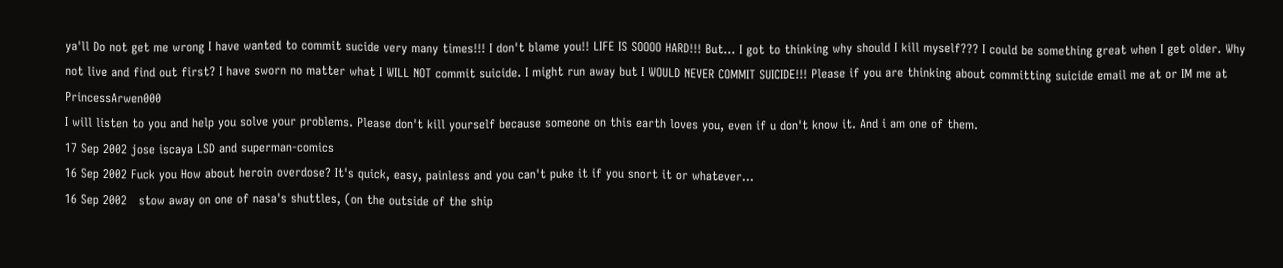ya'll Do not get me wrong I have wanted to commit sucide very many times!!! I don't blame you!! LIFE IS SOOOO HARD!!! But... I got to thinking why should I kill myself??? I could be something great when I get older. Why not live and find out first? I have sworn no matter what I WILL NOT commit suicide. I might run away but I WOULD NEVER COMMIT SUICIDE!!! Please if you are thinking about committing suicide email me at or IM me at PrincessArwen000
I will listen to you and help you solve your problems. Please don't kill yourself because someone on this earth loves you, even if u don't know it. And i am one of them.
17 Sep 2002 jose iscaya LSD and superman-comics
16 Sep 2002 Fuck you How about heroin overdose? It's quick, easy, painless and you can't puke it if you snort it or whatever...
16 Sep 2002   stow away on one of nasa's shuttles, (on the outside of the ship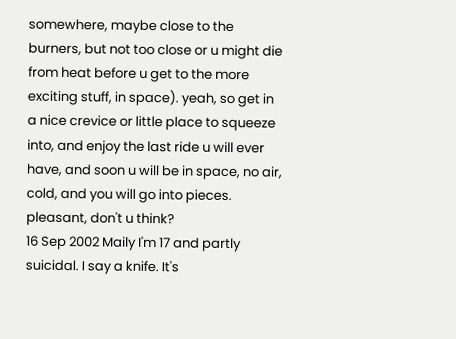somewhere, maybe close to the burners, but not too close or u might die from heat before u get to the more exciting stuff, in space). yeah, so get in a nice crevice or little place to squeeze into, and enjoy the last ride u will ever have, and soon u will be in space, no air, cold, and you will go into pieces. pleasant, don't u think?
16 Sep 2002 Maily I'm 17 and partly suicidal. I say a knife. It's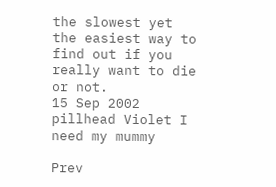the slowest yet the easiest way to find out if you really want to die or not.
15 Sep 2002 pillhead Violet I need my mummy

Prev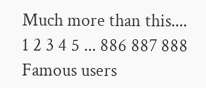Much more than this....
1 2 3 4 5 ... 886 887 888
Famous users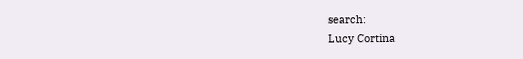search:
Lucy Cortina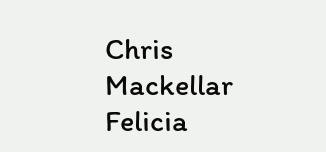Chris   Mackellar   Felicia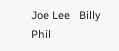Joe Lee   Billy   Phil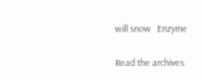will snow   Enzyme

Read the archives